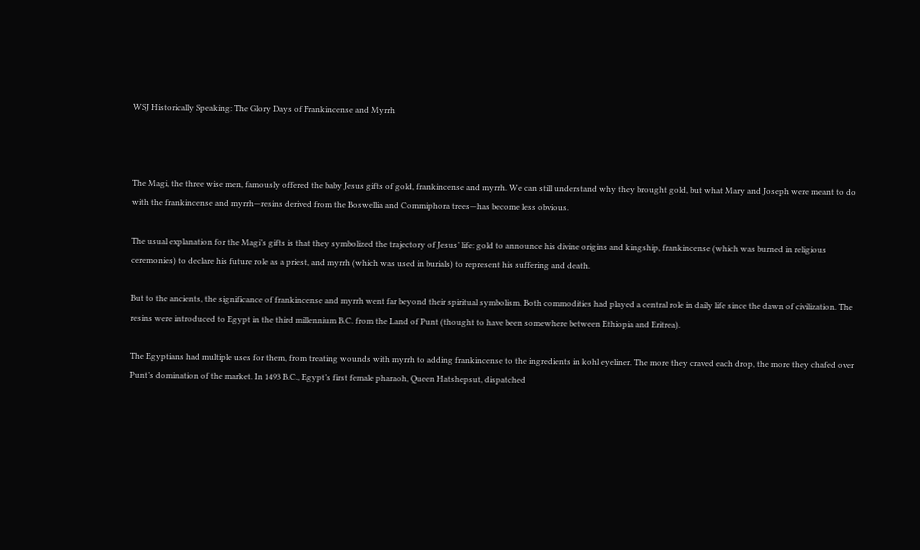WSJ Historically Speaking: The Glory Days of Frankincense and Myrrh



The Magi, the three wise men, famously offered the baby Jesus gifts of gold, frankincense and myrrh. We can still understand why they brought gold, but what Mary and Joseph were meant to do with the frankincense and myrrh—resins derived from the Boswellia and Commiphora trees—has become less obvious.

The usual explanation for the Magi’s gifts is that they symbolized the trajectory of Jesus’ life: gold to announce his divine origins and kingship, frankincense (which was burned in religious ceremonies) to declare his future role as a priest, and myrrh (which was used in burials) to represent his suffering and death.

But to the ancients, the significance of frankincense and myrrh went far beyond their spiritual symbolism. Both commodities had played a central role in daily life since the dawn of civilization. The resins were introduced to Egypt in the third millennium B.C. from the Land of Punt (thought to have been somewhere between Ethiopia and Eritrea).

The Egyptians had multiple uses for them, from treating wounds with myrrh to adding frankincense to the ingredients in kohl eyeliner. The more they craved each drop, the more they chafed over Punt’s domination of the market. In 1493 B.C., Egypt’s first female pharaoh, Queen Hatshepsut, dispatched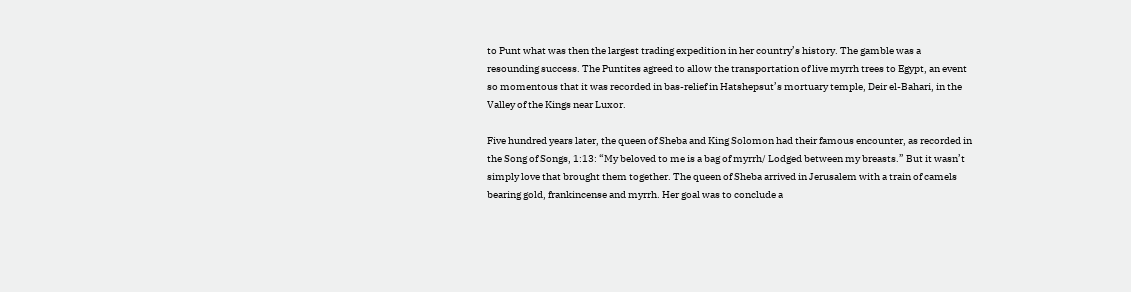to Punt what was then the largest trading expedition in her country’s history. The gamble was a resounding success. The Puntites agreed to allow the transportation of live myrrh trees to Egypt, an event so momentous that it was recorded in bas-relief in Hatshepsut’s mortuary temple, Deir el-Bahari, in the Valley of the Kings near Luxor.

Five hundred years later, the queen of Sheba and King Solomon had their famous encounter, as recorded in the Song of Songs, 1:13: “My beloved to me is a bag of myrrh/ Lodged between my breasts.” But it wasn’t simply love that brought them together. The queen of Sheba arrived in Jerusalem with a train of camels bearing gold, frankincense and myrrh. Her goal was to conclude a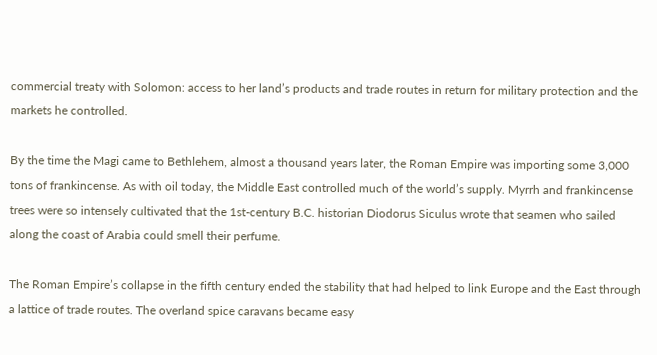commercial treaty with Solomon: access to her land’s products and trade routes in return for military protection and the markets he controlled.

By the time the Magi came to Bethlehem, almost a thousand years later, the Roman Empire was importing some 3,000 tons of frankincense. As with oil today, the Middle East controlled much of the world’s supply. Myrrh and frankincense trees were so intensely cultivated that the 1st-century B.C. historian Diodorus Siculus wrote that seamen who sailed along the coast of Arabia could smell their perfume.

The Roman Empire’s collapse in the fifth century ended the stability that had helped to link Europe and the East through a lattice of trade routes. The overland spice caravans became easy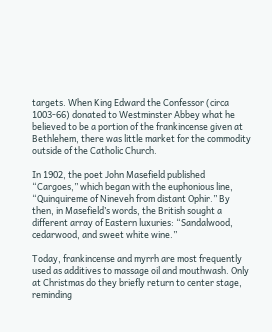targets. When King Edward the Confessor (circa 1003-66) donated to Westminster Abbey what he believed to be a portion of the frankincense given at Bethlehem, there was little market for the commodity outside of the Catholic Church.

In 1902, the poet John Masefield published “Cargoes,” which began with the euphonious line, “Quinquireme of Nineveh from distant Ophir.” By then, in Masefield’s words, the British sought a different array of Eastern luxuries: “Sandalwood, cedarwood, and sweet white wine.”

Today, frankincense and myrrh are most frequently used as additives to massage oil and mouthwash. Only at Christmas do they briefly return to center stage, reminding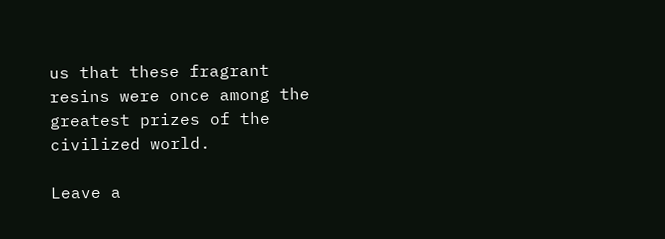us that these fragrant resins were once among the greatest prizes of the civilized world.

Leave a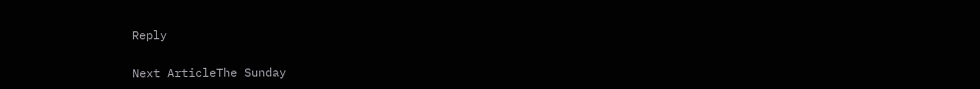Reply

Next ArticleThe Sunday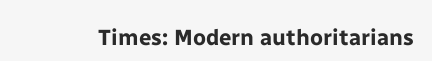Times: Modern authoritarians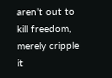aren’t out to kill freedom, merely cripple it